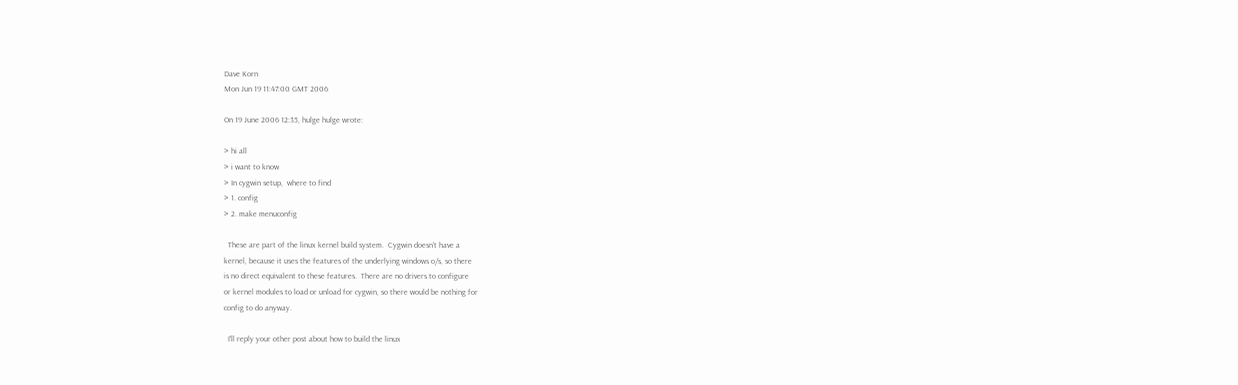Dave Korn
Mon Jun 19 11:47:00 GMT 2006

On 19 June 2006 12:35, hulge hulge wrote:

> hi all
> i want to know
> In cygwin setup,  where to find
> 1. config
> 2. make menuconfig

  These are part of the linux kernel build system.  Cygwin doesn't have a
kernel, because it uses the features of the underlying windows o/s, so there
is no direct equivalent to these features.  There are no drivers to configure
or kernel modules to load or unload for cygwin, so there would be nothing for
config to do anyway.

  I'll reply your other post about how to build the linux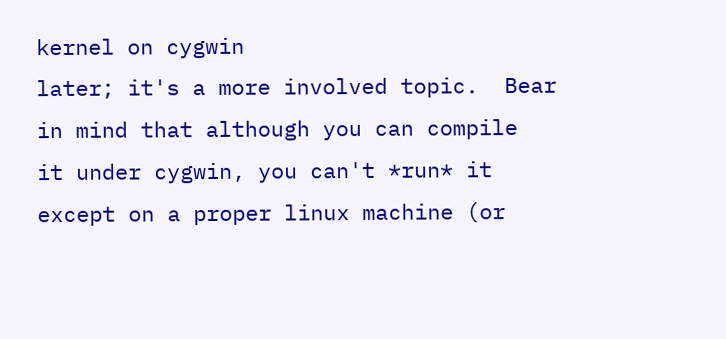kernel on cygwin
later; it's a more involved topic.  Bear in mind that although you can compile
it under cygwin, you can't *run* it except on a proper linux machine (or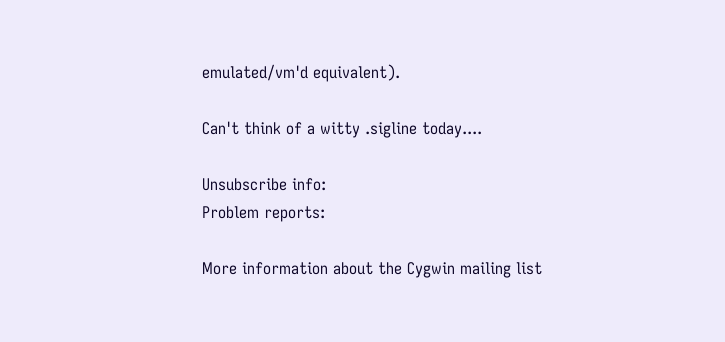emulated/vm'd equivalent).

Can't think of a witty .sigline today....

Unsubscribe info:
Problem reports:

More information about the Cygwin mailing list